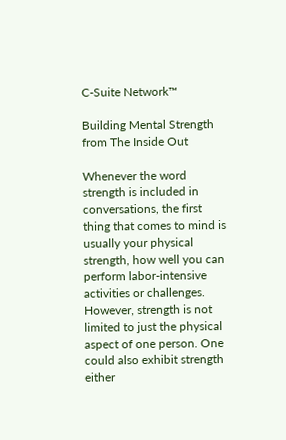C-Suite Network™

Building Mental Strength from The Inside Out

Whenever the word strength is included in conversations, the first thing that comes to mind is usually your physical strength, how well you can perform labor-intensive activities or challenges. However, strength is not limited to just the physical aspect of one person. One could also exhibit strength either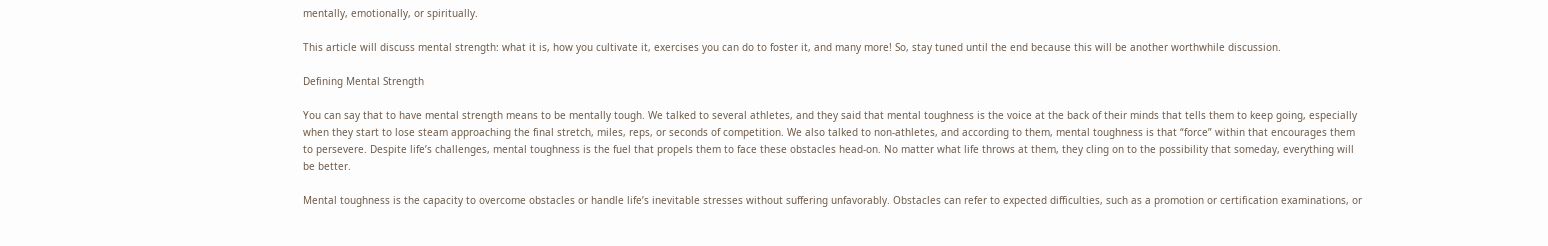mentally, emotionally, or spiritually.

This article will discuss mental strength: what it is, how you cultivate it, exercises you can do to foster it, and many more! So, stay tuned until the end because this will be another worthwhile discussion.

Defining Mental Strength

You can say that to have mental strength means to be mentally tough. We talked to several athletes, and they said that mental toughness is the voice at the back of their minds that tells them to keep going, especially when they start to lose steam approaching the final stretch, miles, reps, or seconds of competition. We also talked to non-athletes, and according to them, mental toughness is that “force” within that encourages them to persevere. Despite life’s challenges, mental toughness is the fuel that propels them to face these obstacles head-on. No matter what life throws at them, they cling on to the possibility that someday, everything will be better.

Mental toughness is the capacity to overcome obstacles or handle life’s inevitable stresses without suffering unfavorably. Obstacles can refer to expected difficulties, such as a promotion or certification examinations, or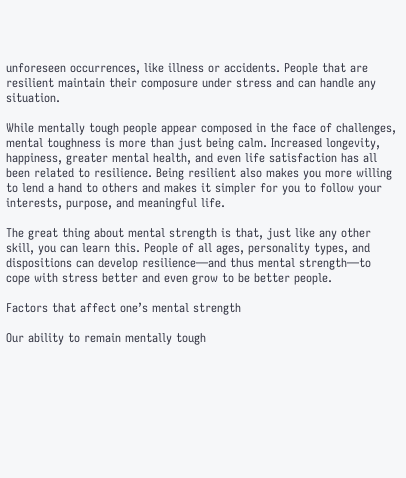unforeseen occurrences, like illness or accidents. People that are resilient maintain their composure under stress and can handle any situation.

While mentally tough people appear composed in the face of challenges, mental toughness is more than just being calm. Increased longevity, happiness, greater mental health, and even life satisfaction has all been related to resilience. Being resilient also makes you more willing to lend a hand to others and makes it simpler for you to follow your interests, purpose, and meaningful life.

The great thing about mental strength is that, just like any other skill, you can learn this. People of all ages, personality types, and dispositions can develop resilience—and thus mental strength—to cope with stress better and even grow to be better people.

Factors that affect one’s mental strength

Our ability to remain mentally tough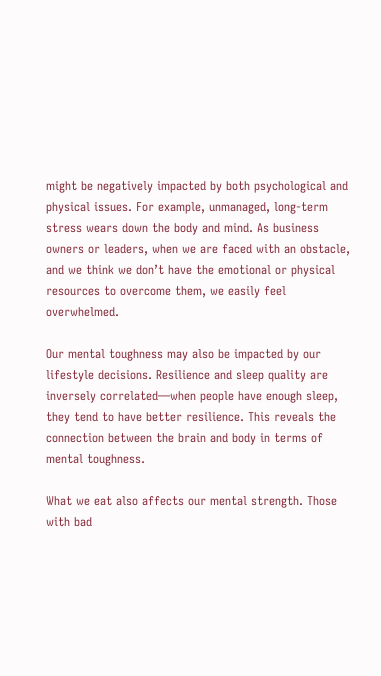might be negatively impacted by both psychological and physical issues. For example, unmanaged, long-term stress wears down the body and mind. As business owners or leaders, when we are faced with an obstacle, and we think we don’t have the emotional or physical resources to overcome them, we easily feel overwhelmed.

Our mental toughness may also be impacted by our lifestyle decisions. Resilience and sleep quality are inversely correlated—when people have enough sleep, they tend to have better resilience. This reveals the connection between the brain and body in terms of mental toughness.

What we eat also affects our mental strength. Those with bad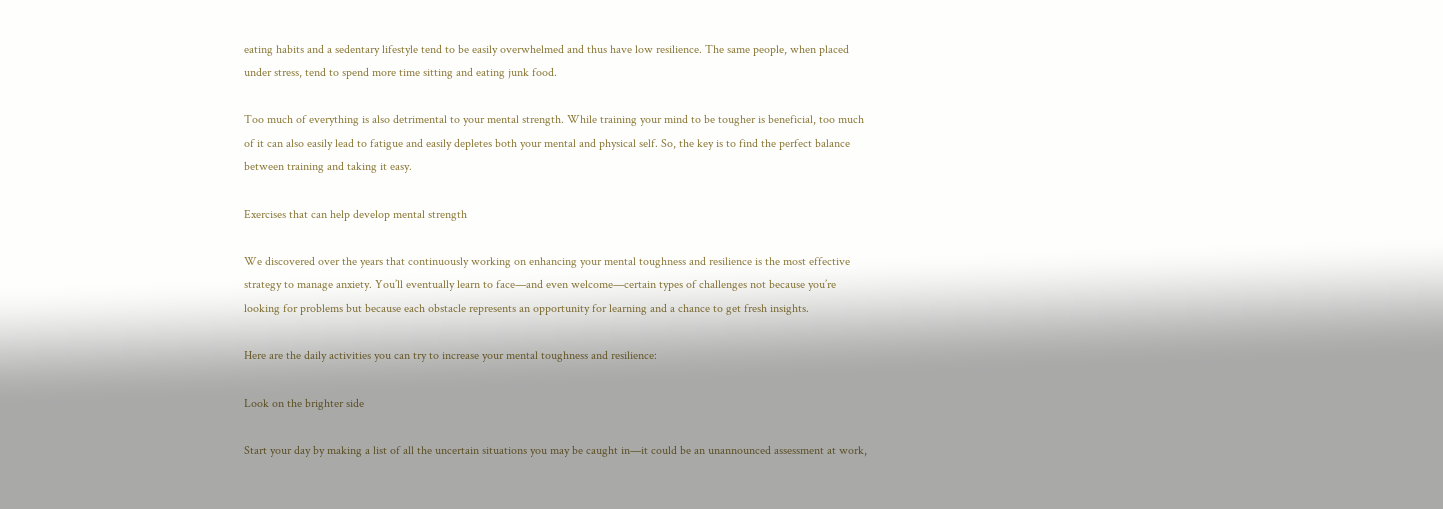eating habits and a sedentary lifestyle tend to be easily overwhelmed and thus have low resilience. The same people, when placed under stress, tend to spend more time sitting and eating junk food.

Too much of everything is also detrimental to your mental strength. While training your mind to be tougher is beneficial, too much of it can also easily lead to fatigue and easily depletes both your mental and physical self. So, the key is to find the perfect balance between training and taking it easy.

Exercises that can help develop mental strength

We discovered over the years that continuously working on enhancing your mental toughness and resilience is the most effective strategy to manage anxiety. You’ll eventually learn to face—and even welcome—certain types of challenges not because you’re looking for problems but because each obstacle represents an opportunity for learning and a chance to get fresh insights.

Here are the daily activities you can try to increase your mental toughness and resilience:

Look on the brighter side

Start your day by making a list of all the uncertain situations you may be caught in—it could be an unannounced assessment at work,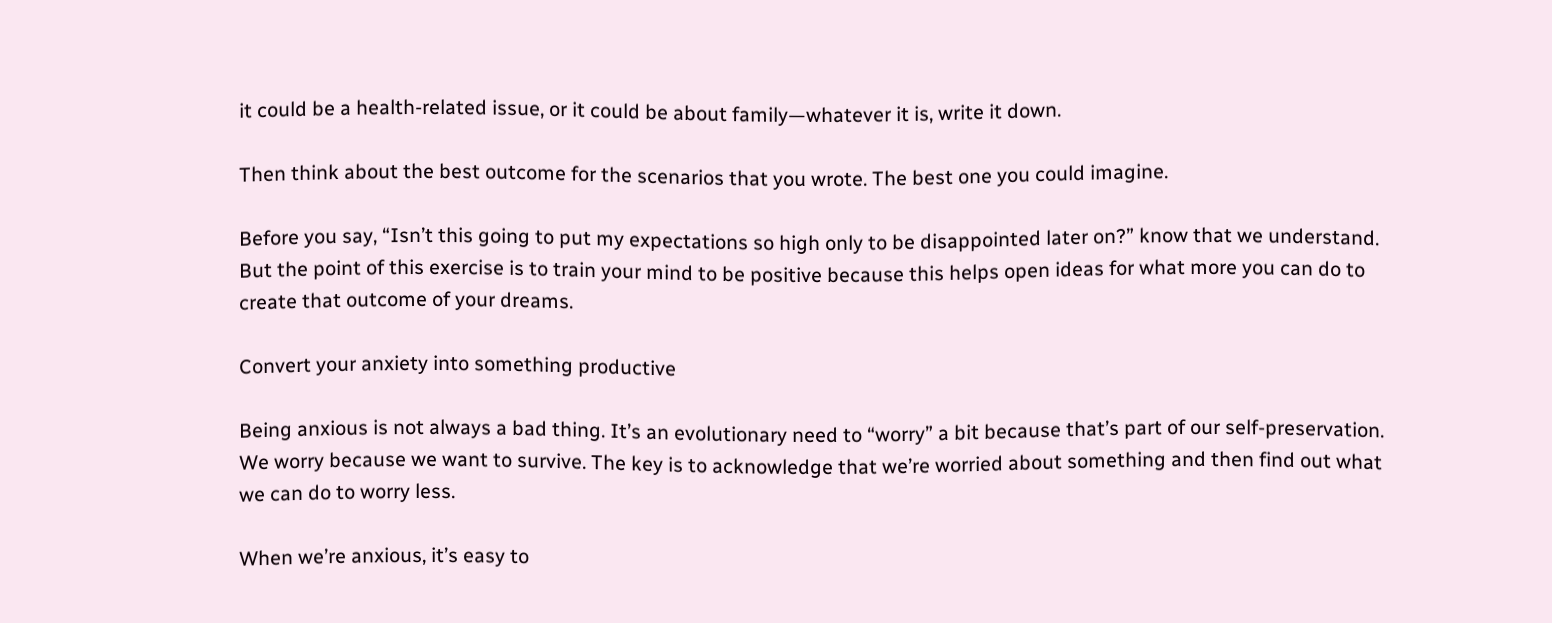it could be a health-related issue, or it could be about family—whatever it is, write it down.

Then think about the best outcome for the scenarios that you wrote. The best one you could imagine.

Before you say, “Isn’t this going to put my expectations so high only to be disappointed later on?” know that we understand. But the point of this exercise is to train your mind to be positive because this helps open ideas for what more you can do to create that outcome of your dreams.

Convert your anxiety into something productive

Being anxious is not always a bad thing. It’s an evolutionary need to “worry” a bit because that’s part of our self-preservation. We worry because we want to survive. The key is to acknowledge that we’re worried about something and then find out what we can do to worry less.

When we’re anxious, it’s easy to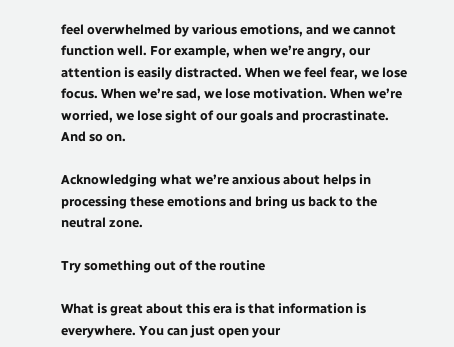feel overwhelmed by various emotions, and we cannot function well. For example, when we’re angry, our attention is easily distracted. When we feel fear, we lose focus. When we’re sad, we lose motivation. When we’re worried, we lose sight of our goals and procrastinate. And so on.

Acknowledging what we’re anxious about helps in processing these emotions and bring us back to the neutral zone.

Try something out of the routine

What is great about this era is that information is everywhere. You can just open your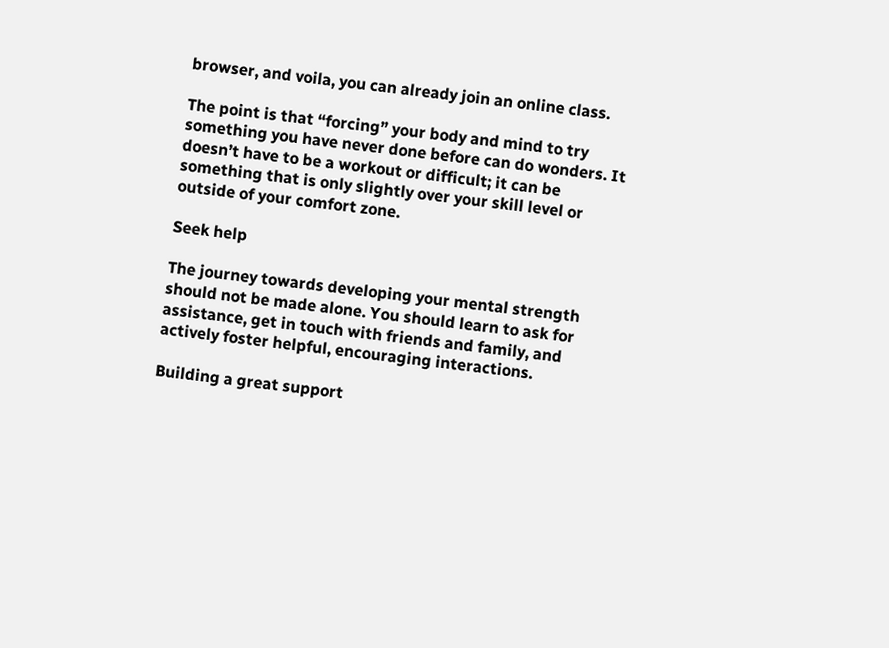browser, and voila, you can already join an online class.

The point is that “forcing” your body and mind to try something you have never done before can do wonders. It doesn’t have to be a workout or difficult; it can be something that is only slightly over your skill level or outside of your comfort zone.

Seek help

The journey towards developing your mental strength should not be made alone. You should learn to ask for assistance, get in touch with friends and family, and actively foster helpful, encouraging interactions.

Building a great support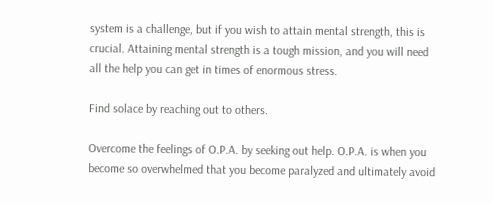system is a challenge, but if you wish to attain mental strength, this is crucial. Attaining mental strength is a tough mission, and you will need all the help you can get in times of enormous stress.

Find solace by reaching out to others.

Overcome the feelings of O.P.A. by seeking out help. O.P.A. is when you become so overwhelmed that you become paralyzed and ultimately avoid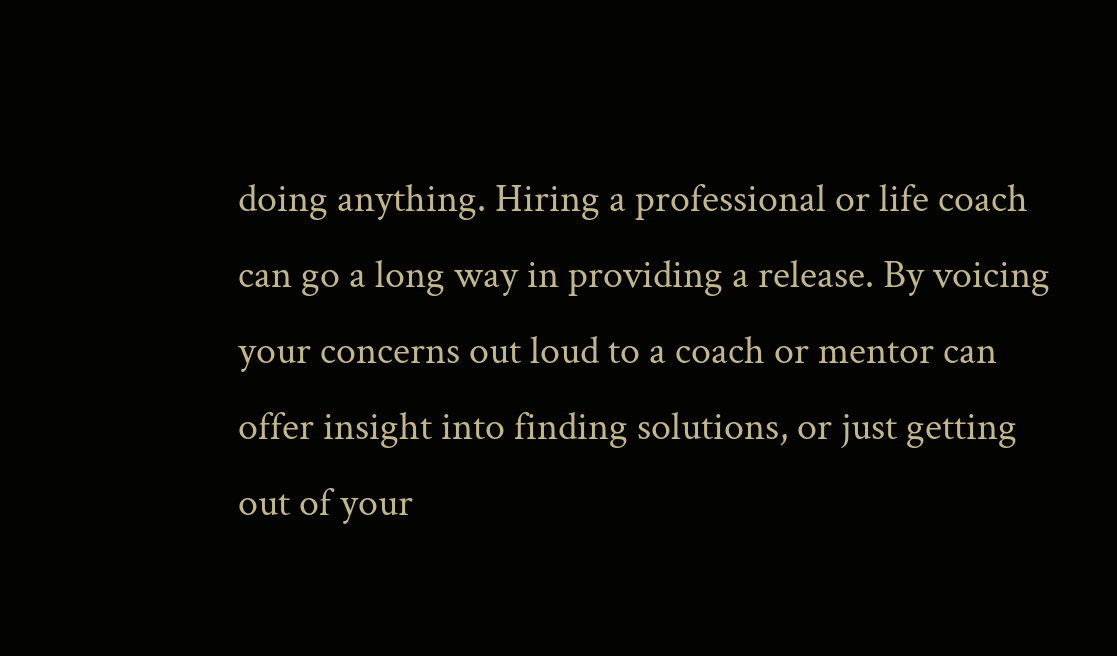doing anything. Hiring a professional or life coach can go a long way in providing a release. By voicing your concerns out loud to a coach or mentor can offer insight into finding solutions, or just getting out of your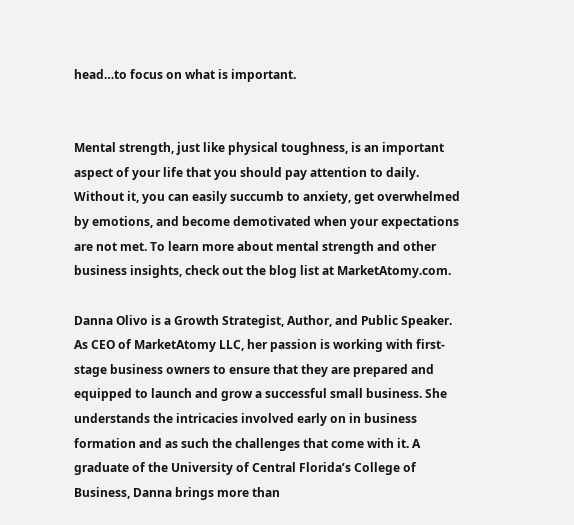head…to focus on what is important.


Mental strength, just like physical toughness, is an important aspect of your life that you should pay attention to daily. Without it, you can easily succumb to anxiety, get overwhelmed by emotions, and become demotivated when your expectations are not met. To learn more about mental strength and other business insights, check out the blog list at MarketAtomy.com.

Danna Olivo is a Growth Strategist, Author, and Public Speaker. As CEO of MarketAtomy LLC, her passion is working with first-stage business owners to ensure that they are prepared and equipped to launch and grow a successful small business. She understands the intricacies involved early on in business formation and as such the challenges that come with it. A graduate of the University of Central Florida’s College of Business, Danna brings more than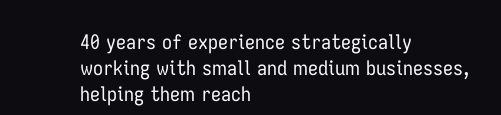40 years of experience strategically working with small and medium businesses, helping them reach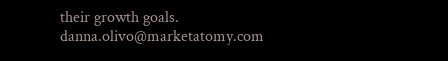their growth goals. danna.olivo@marketatomy.com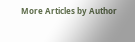More Articles by Author